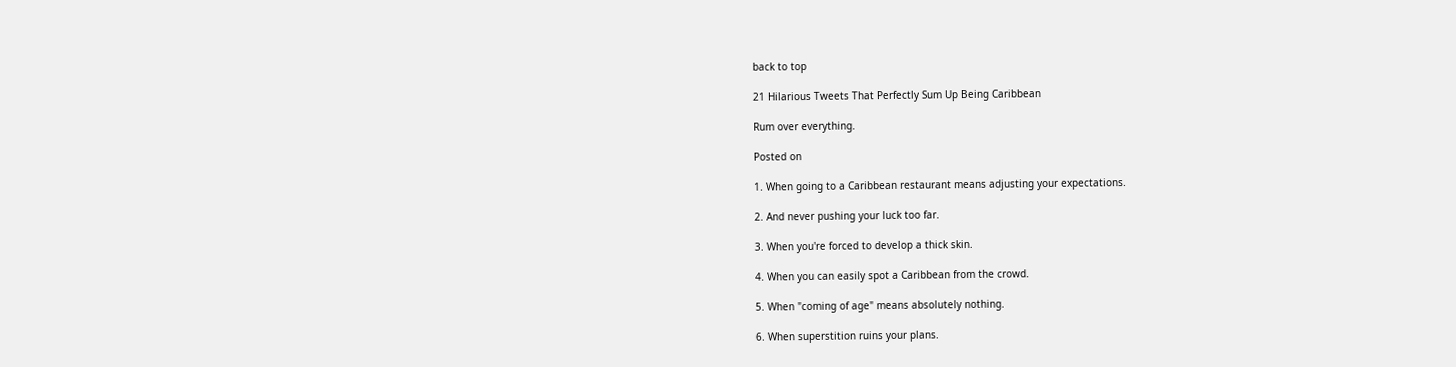back to top

21 Hilarious Tweets That Perfectly Sum Up Being Caribbean

Rum over everything.

Posted on

1. When going to a Caribbean restaurant means adjusting your expectations.

2. And never pushing your luck too far.

3. When you're forced to develop a thick skin.

4. When you can easily spot a Caribbean from the crowd.

5. When "coming of age" means absolutely nothing.

6. When superstition ruins your plans.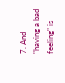7. And "having a bad feeling" is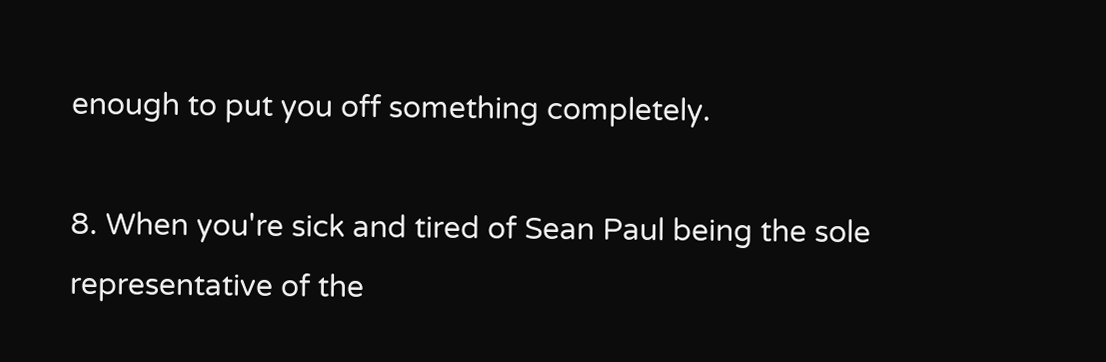enough to put you off something completely.

8. When you're sick and tired of Sean Paul being the sole representative of the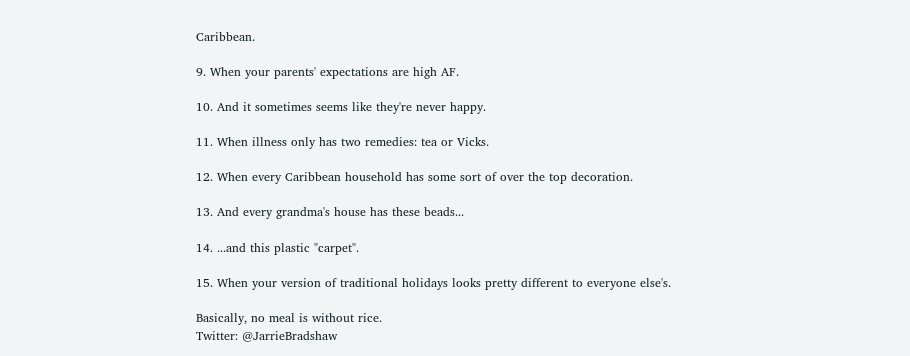Caribbean.

9. When your parents' expectations are high AF.

10. And it sometimes seems like they're never happy.

11. When illness only has two remedies: tea or Vicks.

12. When every Caribbean household has some sort of over the top decoration.

13. And every grandma's house has these beads...

14. ...and this plastic "carpet".

15. When your version of traditional holidays looks pretty different to everyone else's.

Basically, no meal is without rice.
Twitter: @JarrieBradshaw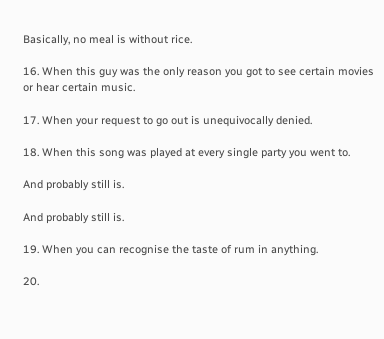Basically, no meal is without rice.

16. When this guy was the only reason you got to see certain movies or hear certain music.

17. When your request to go out is unequivocally denied.

18. When this song was played at every single party you went to.

And probably still is.

And probably still is.

19. When you can recognise the taste of rum in anything.

20.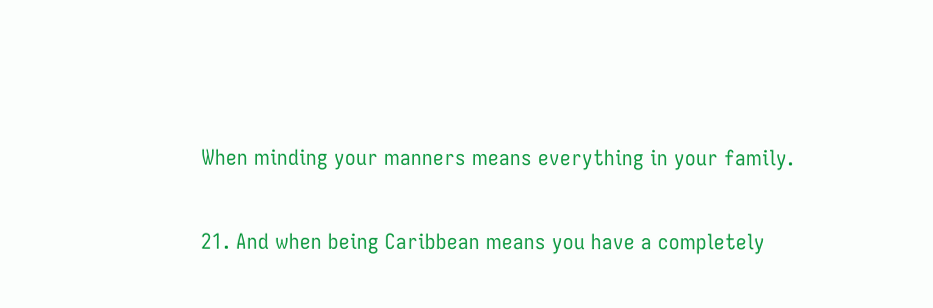When minding your manners means everything in your family.

21. And when being Caribbean means you have a completely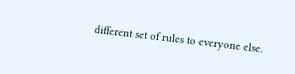different set of rules to everyone else.